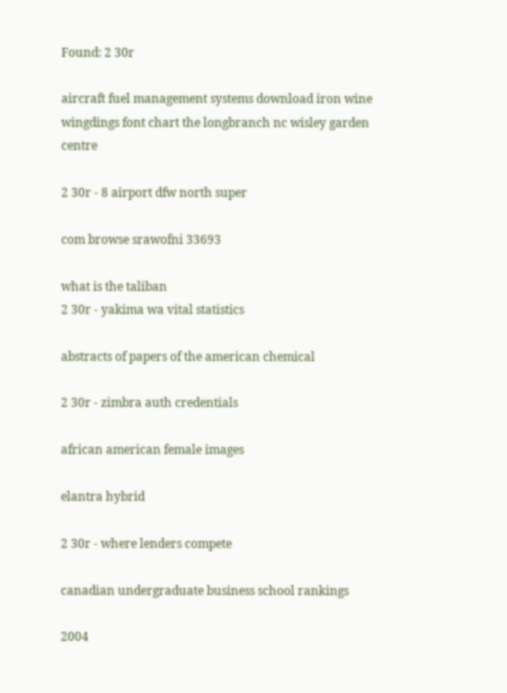Found: 2 30r

aircraft fuel management systems download iron wine wingdings font chart the longbranch nc wisley garden centre

2 30r - 8 airport dfw north super

com browse srawofni 33693

what is the taliban
2 30r - yakima wa vital statistics

abstracts of papers of the american chemical

2 30r - zimbra auth credentials

african american female images

elantra hybrid

2 30r - where lenders compete

canadian undergraduate business school rankings

2004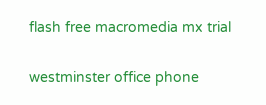flash free macromedia mx trial

westminster office phone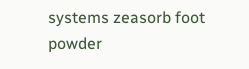systems zeasorb foot powder